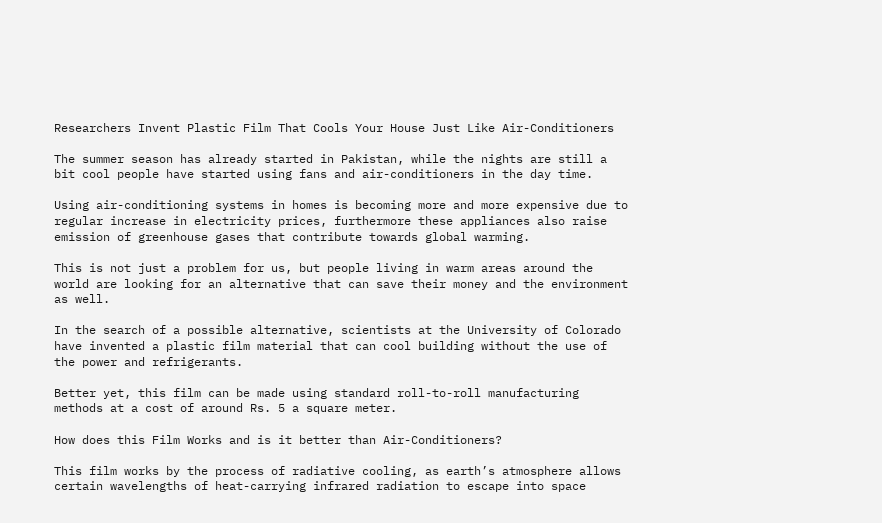Researchers Invent Plastic Film That Cools Your House Just Like Air-Conditioners

The summer season has already started in Pakistan, while the nights are still a bit cool people have started using fans and air-conditioners in the day time.

Using air-conditioning systems in homes is becoming more and more expensive due to regular increase in electricity prices, furthermore these appliances also raise emission of greenhouse gases that contribute towards global warming.

This is not just a problem for us, but people living in warm areas around the world are looking for an alternative that can save their money and the environment as well.

In the search of a possible alternative, scientists at the University of Colorado have invented a plastic film material that can cool building without the use of the power and refrigerants.

Better yet, this film can be made using standard roll-to-roll manufacturing methods at a cost of around Rs. 5 a square meter.

How does this Film Works and is it better than Air-Conditioners?

This film works by the process of radiative cooling, as earth’s atmosphere allows certain wavelengths of heat-carrying infrared radiation to escape into space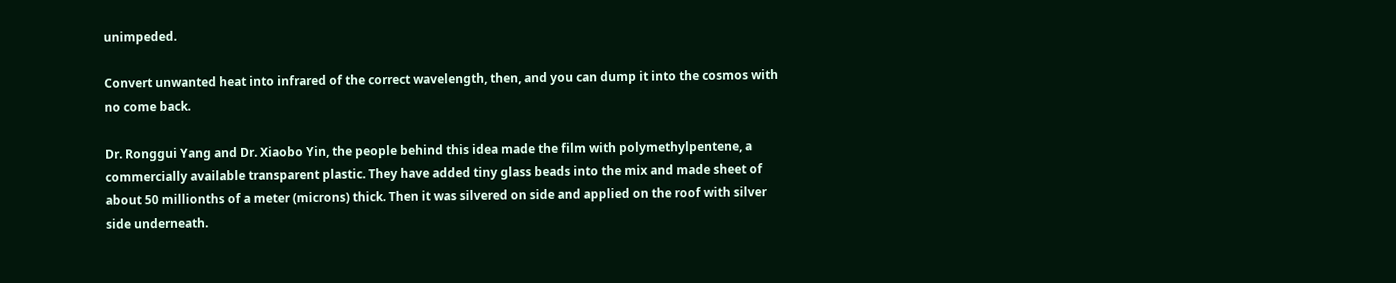unimpeded.

Convert unwanted heat into infrared of the correct wavelength, then, and you can dump it into the cosmos with no come back.

Dr. Ronggui Yang and Dr. Xiaobo Yin, the people behind this idea made the film with polymethylpentene, a commercially available transparent plastic. They have added tiny glass beads into the mix and made sheet of about 50 millionths of a meter (microns) thick. Then it was silvered on side and applied on the roof with silver side underneath.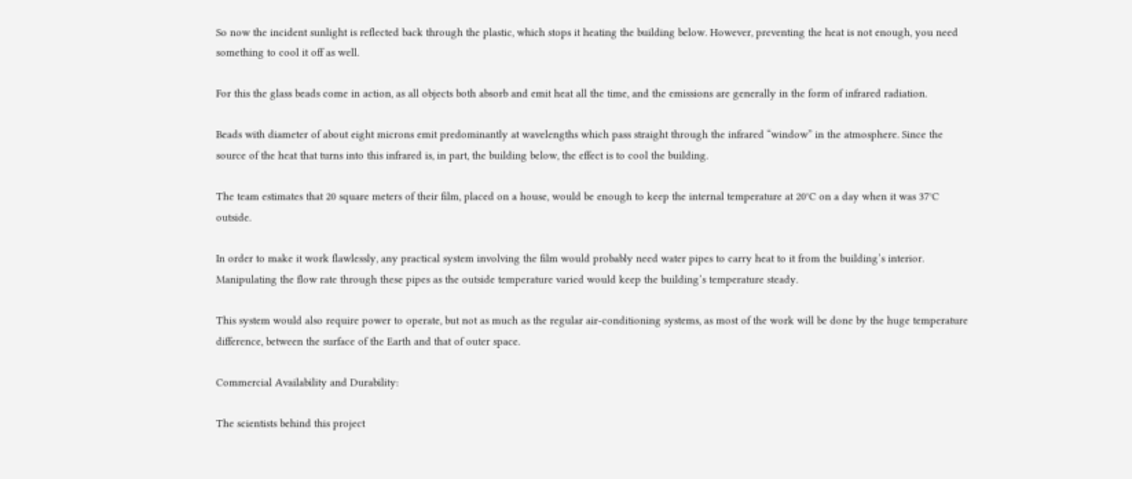So now the incident sunlight is reflected back through the plastic, which stops it heating the building below. However, preventing the heat is not enough, you need something to cool it off as well.

For this the glass beads come in action, as all objects both absorb and emit heat all the time, and the emissions are generally in the form of infrared radiation.

Beads with diameter of about eight microns emit predominantly at wavelengths which pass straight through the infrared “window” in the atmosphere. Since the source of the heat that turns into this infrared is, in part, the building below, the effect is to cool the building.

The team estimates that 20 square meters of their film, placed on a house, would be enough to keep the internal temperature at 20°C on a day when it was 37°C outside.

In order to make it work flawlessly, any practical system involving the film would probably need water pipes to carry heat to it from the building’s interior. Manipulating the flow rate through these pipes as the outside temperature varied would keep the building’s temperature steady.

This system would also require power to operate, but not as much as the regular air-conditioning systems, as most of the work will be done by the huge temperature difference, between the surface of the Earth and that of outer space.

Commercial Availability and Durability:

The scientists behind this project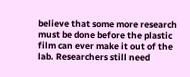believe that some more research must be done before the plastic film can ever make it out of the lab. Researchers still need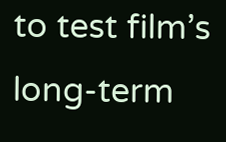to test film’s long-term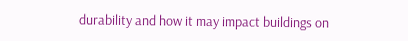durability and how it may impact buildings on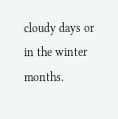cloudy days or in the winter months.